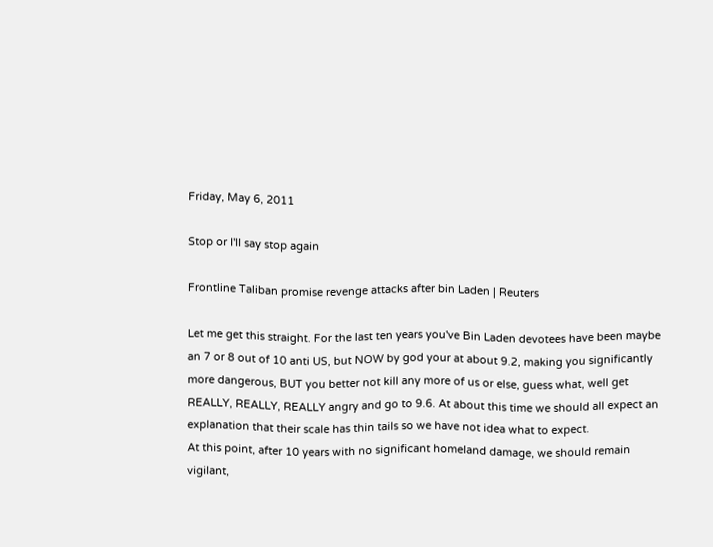Friday, May 6, 2011

Stop or I'll say stop again

Frontline Taliban promise revenge attacks after bin Laden | Reuters

Let me get this straight. For the last ten years you've Bin Laden devotees have been maybe an 7 or 8 out of 10 anti US, but NOW by god your at about 9.2, making you significantly more dangerous, BUT you better not kill any more of us or else, guess what, well get REALLY, REALLY, REALLY angry and go to 9.6. At about this time we should all expect an explanation that their scale has thin tails so we have not idea what to expect.
At this point, after 10 years with no significant homeland damage, we should remain vigilant,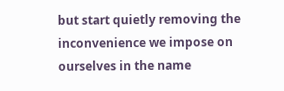but start quietly removing the inconvenience we impose on ourselves in the name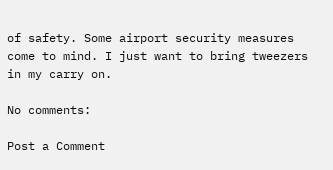of safety. Some airport security measures come to mind. I just want to bring tweezers in my carry on.

No comments:

Post a Comment